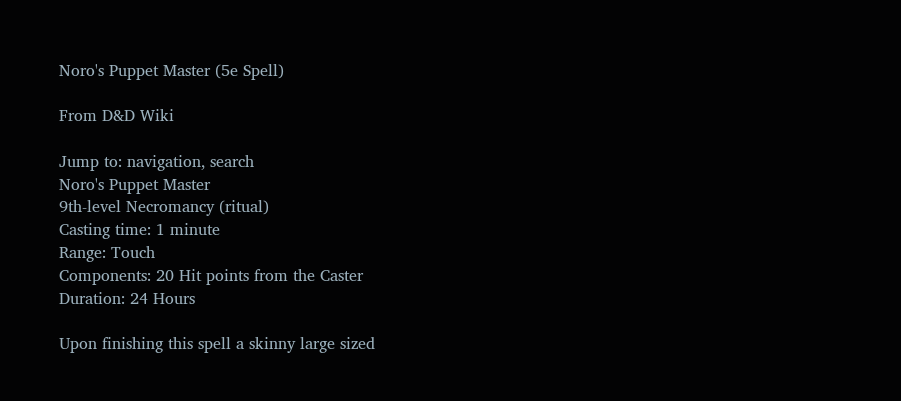Noro's Puppet Master (5e Spell)

From D&D Wiki

Jump to: navigation, search
Noro's Puppet Master
9th-level Necromancy (ritual)
Casting time: 1 minute
Range: Touch
Components: 20 Hit points from the Caster
Duration: 24 Hours

Upon finishing this spell a skinny large sized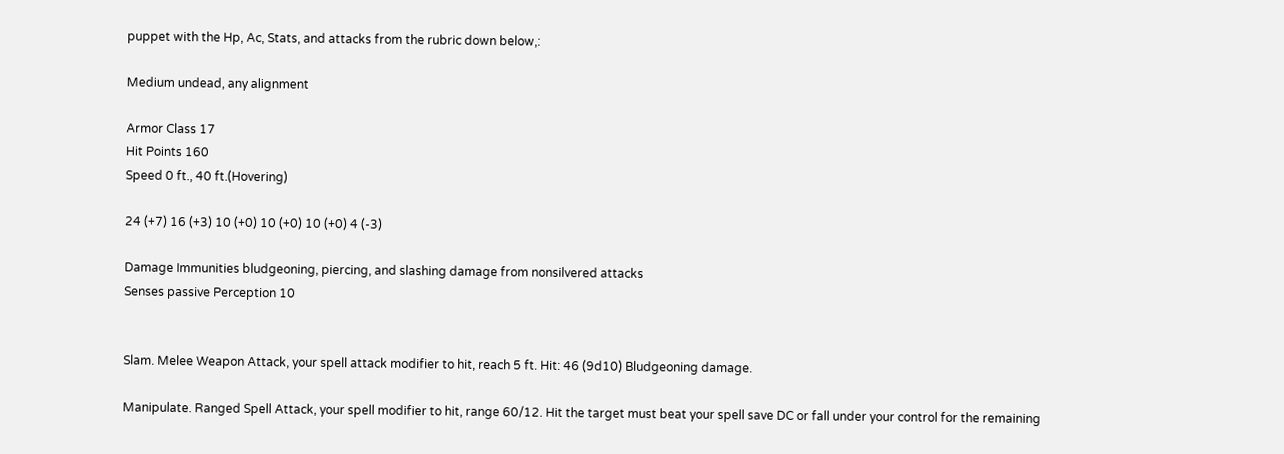puppet with the Hp, Ac, Stats, and attacks from the rubric down below,:

Medium undead, any alignment

Armor Class 17
Hit Points 160
Speed 0 ft., 40 ft.(Hovering)

24 (+7) 16 (+3) 10 (+0) 10 (+0) 10 (+0) 4 (-3)

Damage Immunities bludgeoning, piercing, and slashing damage from nonsilvered attacks
Senses passive Perception 10


Slam. Melee Weapon Attack, your spell attack modifier to hit, reach 5 ft. Hit: 46 (9d10) Bludgeoning damage.

Manipulate. Ranged Spell Attack, your spell modifier to hit, range 60/12. Hit the target must beat your spell save DC or fall under your control for the remaining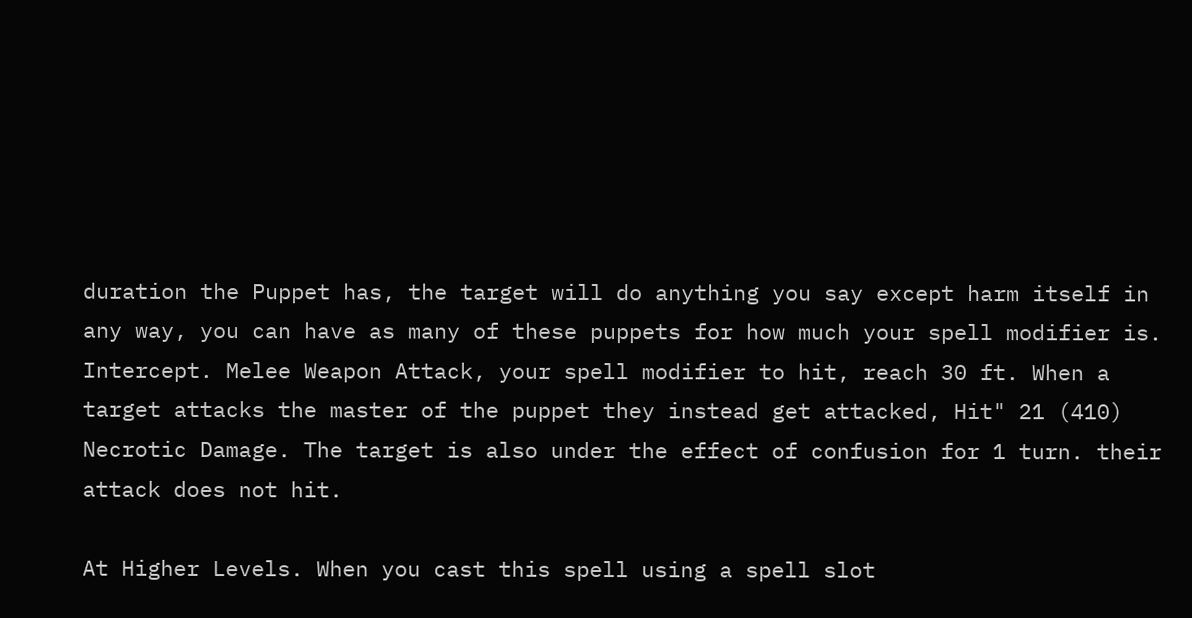duration the Puppet has, the target will do anything you say except harm itself in any way, you can have as many of these puppets for how much your spell modifier is.
Intercept. Melee Weapon Attack, your spell modifier to hit, reach 30 ft. When a target attacks the master of the puppet they instead get attacked, Hit" 21 (410) Necrotic Damage. The target is also under the effect of confusion for 1 turn. their attack does not hit.

At Higher Levels. When you cast this spell using a spell slot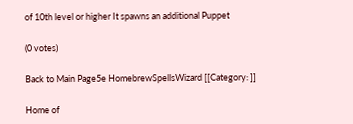of 10th level or higher It spawns an additional Puppet

(0 votes)

Back to Main Page5e HomebrewSpellsWizard [[Category: ]]

Home of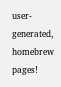user-generated,
homebrew pages!